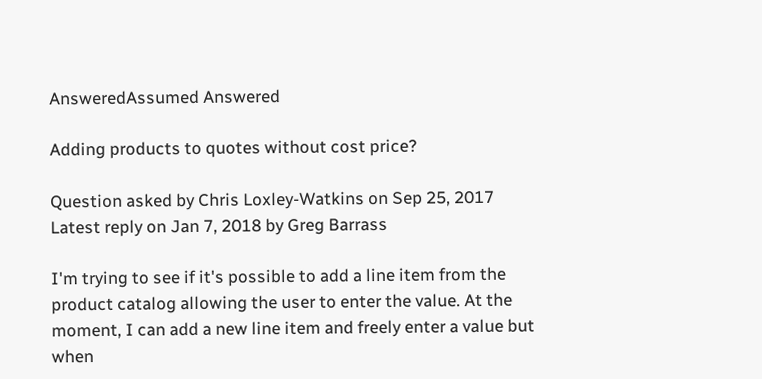AnsweredAssumed Answered

Adding products to quotes without cost price?

Question asked by Chris Loxley-Watkins on Sep 25, 2017
Latest reply on Jan 7, 2018 by Greg Barrass

I'm trying to see if it's possible to add a line item from the product catalog allowing the user to enter the value. At the moment, I can add a new line item and freely enter a value but when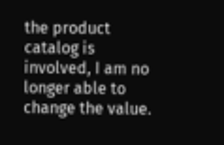the product catalog is involved, I am no longer able to change the value.